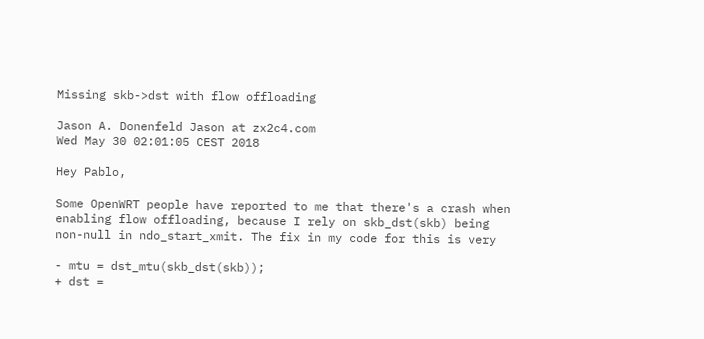Missing skb->dst with flow offloading

Jason A. Donenfeld Jason at zx2c4.com
Wed May 30 02:01:05 CEST 2018

Hey Pablo,

Some OpenWRT people have reported to me that there's a crash when
enabling flow offloading, because I rely on skb_dst(skb) being
non-null in ndo_start_xmit. The fix in my code for this is very

- mtu = dst_mtu(skb_dst(skb));
+ dst =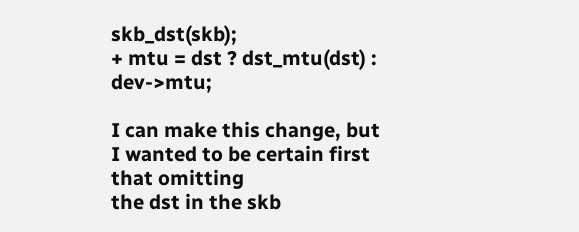skb_dst(skb);
+ mtu = dst ? dst_mtu(dst) : dev->mtu;

I can make this change, but I wanted to be certain first that omitting
the dst in the skb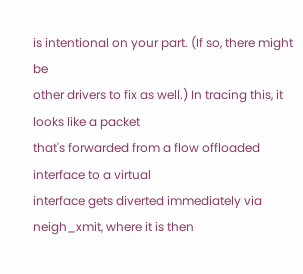is intentional on your part. (If so, there might be
other drivers to fix as well.) In tracing this, it looks like a packet
that's forwarded from a flow offloaded interface to a virtual
interface gets diverted immediately via neigh_xmit, where it is then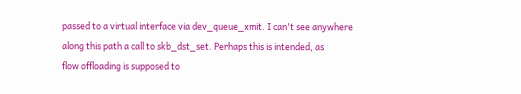passed to a virtual interface via dev_queue_xmit. I can't see anywhere
along this path a call to skb_dst_set. Perhaps this is intended, as
flow offloading is supposed to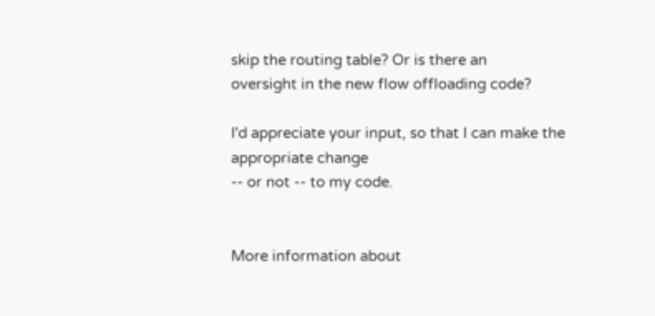skip the routing table? Or is there an
oversight in the new flow offloading code?

I'd appreciate your input, so that I can make the appropriate change
-- or not -- to my code.


More information about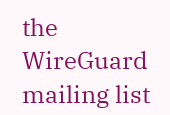the WireGuard mailing list